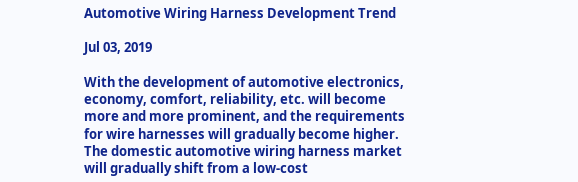Automotive Wiring Harness Development Trend

Jul 03, 2019

With the development of automotive electronics, economy, comfort, reliability, etc. will become more and more prominent, and the requirements for wire harnesses will gradually become higher. The domestic automotive wiring harness market will gradually shift from a low-cost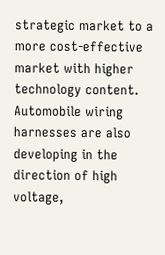strategic market to a more cost-effective market with higher technology content. Automobile wiring harnesses are also developing in the direction of high voltage,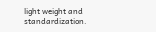light weight and standardization.